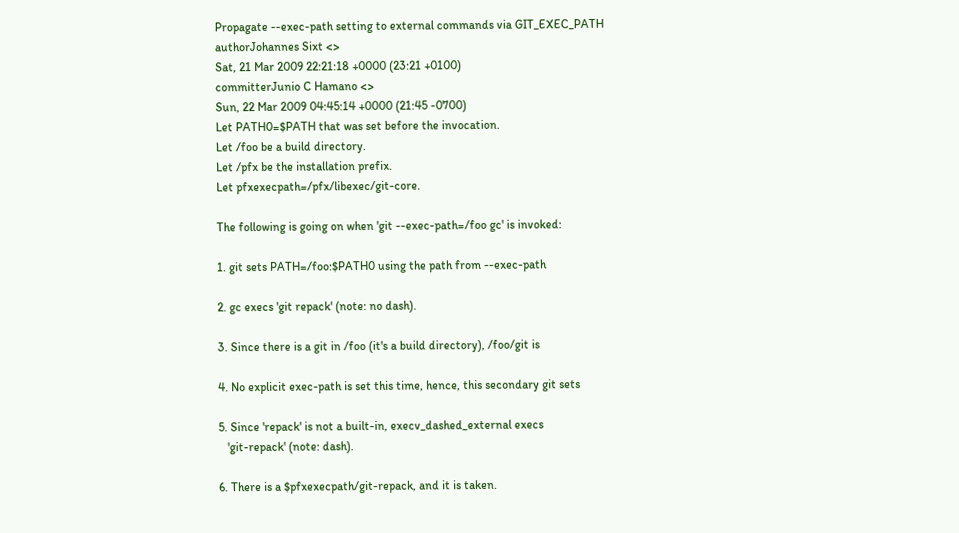Propagate --exec-path setting to external commands via GIT_EXEC_PATH
authorJohannes Sixt <>
Sat, 21 Mar 2009 22:21:18 +0000 (23:21 +0100)
committerJunio C Hamano <>
Sun, 22 Mar 2009 04:45:14 +0000 (21:45 -0700)
Let PATH0=$PATH that was set before the invocation.
Let /foo be a build directory.
Let /pfx be the installation prefix.
Let pfxexecpath=/pfx/libexec/git-core.

The following is going on when 'git --exec-path=/foo gc' is invoked:

1. git sets PATH=/foo:$PATH0 using the path from --exec-path

2. gc execs 'git repack' (note: no dash).

3. Since there is a git in /foo (it's a build directory), /foo/git is

4. No explicit exec-path is set this time, hence, this secondary git sets

5. Since 'repack' is not a built-in, execv_dashed_external execs
   'git-repack' (note: dash).

6. There is a $pfxexecpath/git-repack, and it is taken.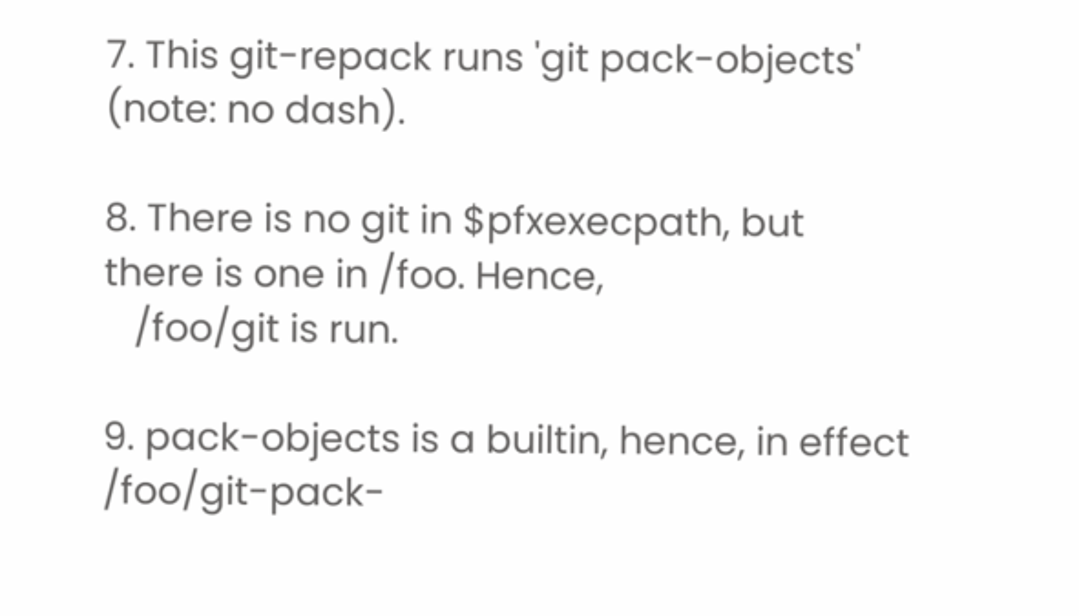7. This git-repack runs 'git pack-objects' (note: no dash).

8. There is no git in $pfxexecpath, but there is one in /foo. Hence,
   /foo/git is run.

9. pack-objects is a builtin, hence, in effect /foo/git-pack-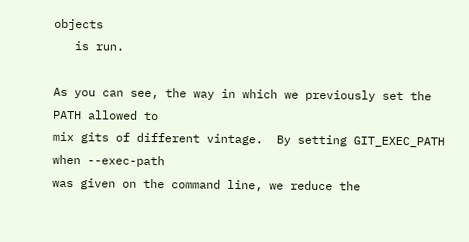objects
   is run.

As you can see, the way in which we previously set the PATH allowed to
mix gits of different vintage.  By setting GIT_EXEC_PATH when --exec-path
was given on the command line, we reduce the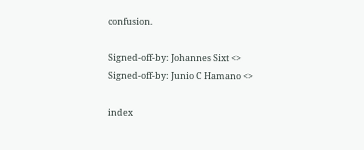confusion.

Signed-off-by: Johannes Sixt <>
Signed-off-by: Junio C Hamano <>

index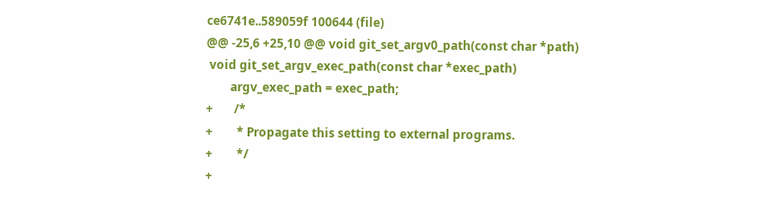ce6741e..589059f 100644 (file)
@@ -25,6 +25,10 @@ void git_set_argv0_path(const char *path)
 void git_set_argv_exec_path(const char *exec_path)
        argv_exec_path = exec_path;
+       /*
+        * Propagate this setting to external programs.
+        */
+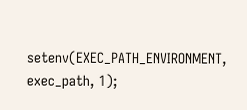setenv(EXEC_PATH_ENVIRONMENT, exec_path, 1);